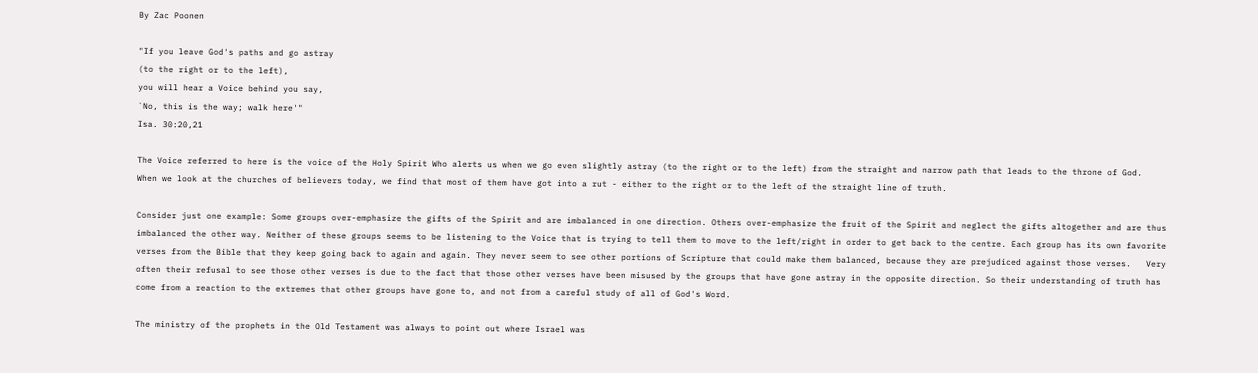By Zac Poonen

"If you leave God's paths and go astray
(to the right or to the left),
you will hear a Voice behind you say,
`No, this is the way; walk here'"
Isa. 30:20,21

The Voice referred to here is the voice of the Holy Spirit Who alerts us when we go even slightly astray (to the right or to the left) from the straight and narrow path that leads to the throne of God.   When we look at the churches of believers today, we find that most of them have got into a rut - either to the right or to the left of the straight line of truth.

Consider just one example: Some groups over-emphasize the gifts of the Spirit and are imbalanced in one direction. Others over-emphasize the fruit of the Spirit and neglect the gifts altogether and are thus imbalanced the other way. Neither of these groups seems to be listening to the Voice that is trying to tell them to move to the left/right in order to get back to the centre. Each group has its own favorite verses from the Bible that they keep going back to again and again. They never seem to see other portions of Scripture that could make them balanced, because they are prejudiced against those verses.   Very often their refusal to see those other verses is due to the fact that those other verses have been misused by the groups that have gone astray in the opposite direction. So their understanding of truth has come from a reaction to the extremes that other groups have gone to, and not from a careful study of all of God's Word.

The ministry of the prophets in the Old Testament was always to point out where Israel was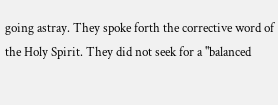going astray. They spoke forth the corrective word of the Holy Spirit. They did not seek for a "balanced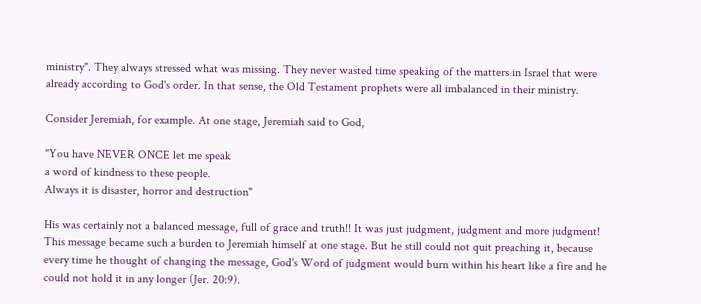ministry". They always stressed what was missing. They never wasted time speaking of the matters in Israel that were already according to God's order. In that sense, the Old Testament prophets were all imbalanced in their ministry.

Consider Jeremiah, for example. At one stage, Jeremiah said to God,

"You have NEVER ONCE let me speak
a word of kindness to these people.
Always it is disaster, horror and destruction"

His was certainly not a balanced message, full of grace and truth!! It was just judgment, judgment and more judgment! This message became such a burden to Jeremiah himself at one stage. But he still could not quit preaching it, because every time he thought of changing the message, God's Word of judgment would burn within his heart like a fire and he could not hold it in any longer (Jer. 20:9).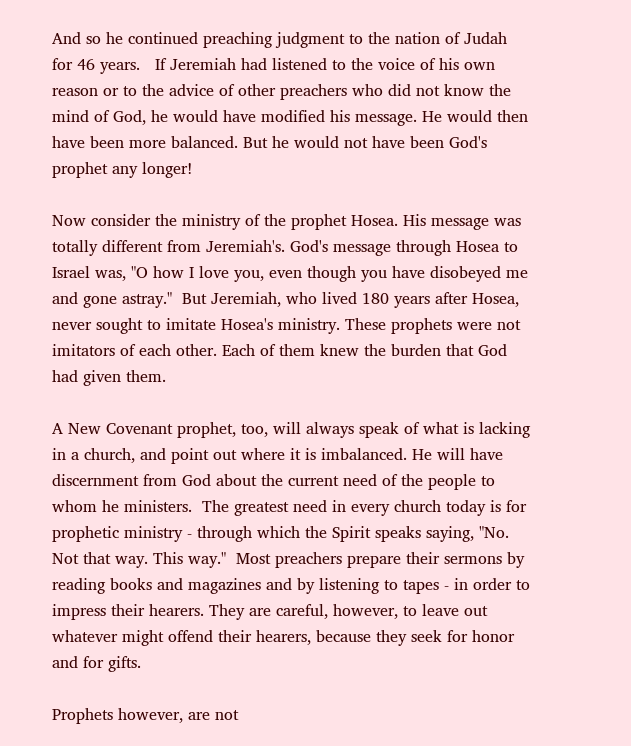And so he continued preaching judgment to the nation of Judah for 46 years.   If Jeremiah had listened to the voice of his own reason or to the advice of other preachers who did not know the mind of God, he would have modified his message. He would then have been more balanced. But he would not have been God's prophet any longer!

Now consider the ministry of the prophet Hosea. His message was totally different from Jeremiah's. God's message through Hosea to Israel was, "O how I love you, even though you have disobeyed me and gone astray."  But Jeremiah, who lived 180 years after Hosea, never sought to imitate Hosea's ministry. These prophets were not imitators of each other. Each of them knew the burden that God had given them.

A New Covenant prophet, too, will always speak of what is lacking in a church, and point out where it is imbalanced. He will have discernment from God about the current need of the people to whom he ministers.  The greatest need in every church today is for prophetic ministry - through which the Spirit speaks saying, "No. Not that way. This way."  Most preachers prepare their sermons by reading books and magazines and by listening to tapes - in order to impress their hearers. They are careful, however, to leave out whatever might offend their hearers, because they seek for honor and for gifts.

Prophets however, are not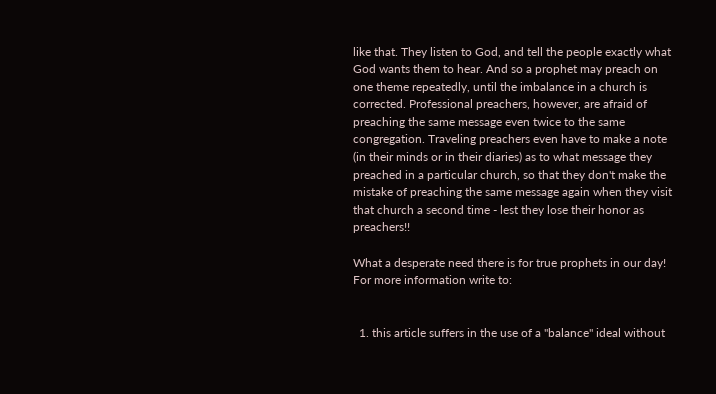like that. They listen to God, and tell the people exactly what God wants them to hear. And so a prophet may preach on one theme repeatedly, until the imbalance in a church is corrected. Professional preachers, however, are afraid of preaching the same message even twice to the same congregation. Traveling preachers even have to make a note (in their minds or in their diaries) as to what message they preached in a particular church, so that they don't make the mistake of preaching the same message again when they visit that church a second time - lest they lose their honor as preachers!!

What a desperate need there is for true prophets in our day!
For more information write to:


  1. this article suffers in the use of a "balance" ideal without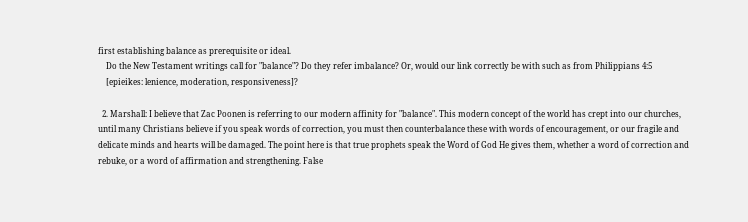first establishing balance as prerequisite or ideal.
    Do the New Testament writings call for "balance"? Do they refer imbalance? Or, would our link correctly be with such as from Philippians 4:5
    [epieikes: lenience, moderation, responsiveness]?

  2. Marshall: I believe that Zac Poonen is referring to our modern affinity for "balance". This modern concept of the world has crept into our churches, until many Christians believe if you speak words of correction, you must then counterbalance these with words of encouragement, or our fragile and delicate minds and hearts will be damaged. The point here is that true prophets speak the Word of God He gives them, whether a word of correction and rebuke, or a word of affirmation and strengthening. False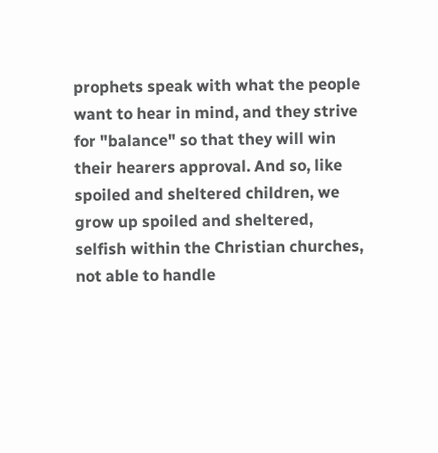prophets speak with what the people want to hear in mind, and they strive for "balance" so that they will win their hearers approval. And so, like spoiled and sheltered children, we grow up spoiled and sheltered, selfish within the Christian churches, not able to handle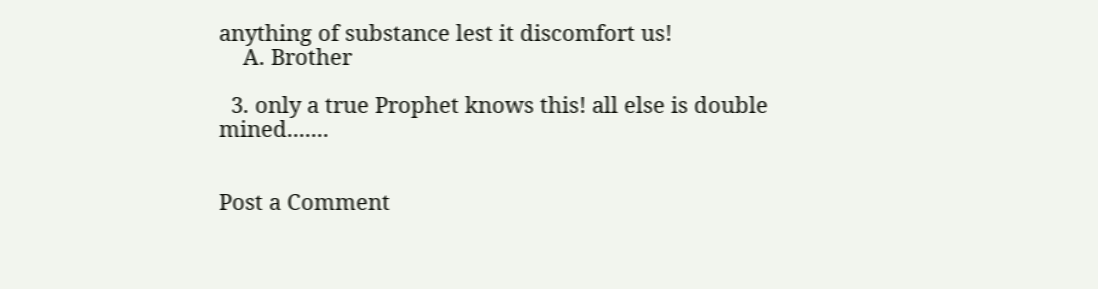anything of substance lest it discomfort us!
    A. Brother

  3. only a true Prophet knows this! all else is double mined.......


Post a Comment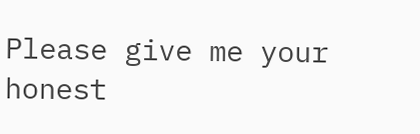Please give me your honest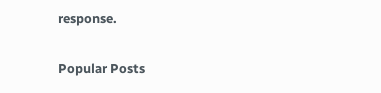response.

Popular Posts